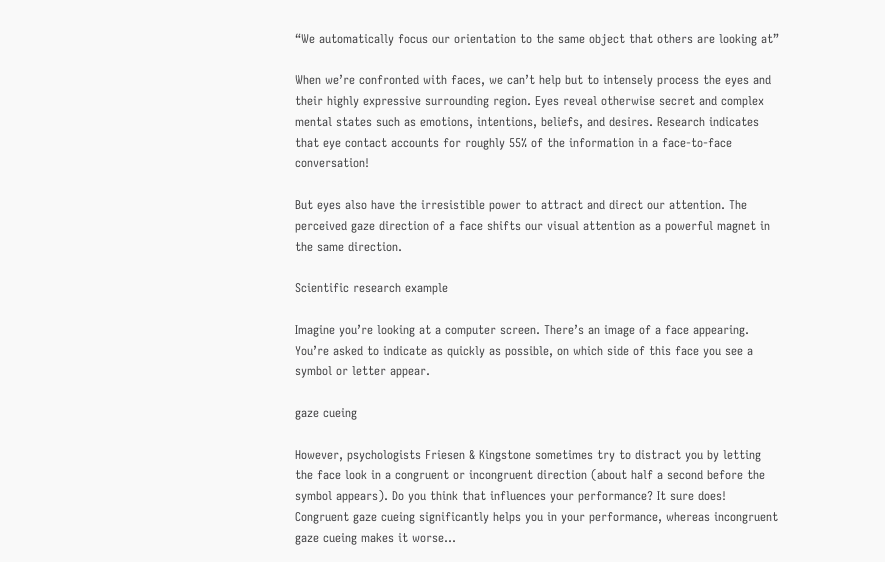“We automatically focus our orientation to the same object that others are looking at”

When we’re confronted with faces, we can’t help but to intensely process the eyes and their highly expressive surrounding region. Eyes reveal otherwise secret and complex mental states such as emotions, intentions, beliefs, and desires. Research indicates that eye contact accounts for roughly 55% of the information in a face-to-face conversation!

But eyes also have the irresistible power to attract and direct our attention. The perceived gaze direction of a face shifts our visual attention as a powerful magnet in the same direction.

Scientific research example

Imagine you’re looking at a computer screen. There’s an image of a face appearing. You’re asked to indicate as quickly as possible, on which side of this face you see a symbol or letter appear.

gaze cueing

However, psychologists Friesen & Kingstone sometimes try to distract you by letting the face look in a congruent or incongruent direction (about half a second before the symbol appears). Do you think that influences your performance? It sure does! Congruent gaze cueing significantly helps you in your performance, whereas incongruent gaze cueing makes it worse…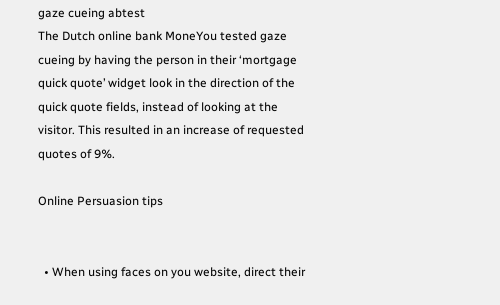gaze cueing abtest
The Dutch online bank MoneYou tested gaze cueing by having the person in their ‘mortgage quick quote’ widget look in the direction of the quick quote fields, instead of looking at the visitor. This resulted in an increase of requested quotes of 9%.

Online Persuasion tips


  • When using faces on you website, direct their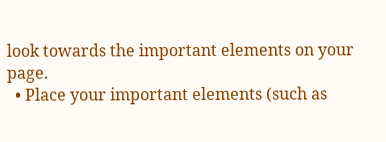look towards the important elements on your page.
  • Place your important elements (such as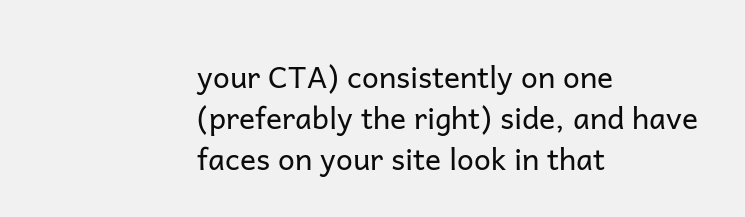your CTA) consistently on one (preferably the right) side, and have faces on your site look in that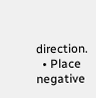direction.
  • Place negative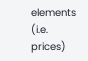elements (i.e. prices)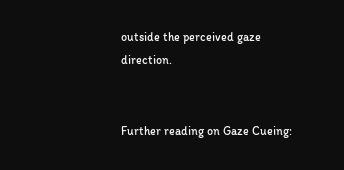outside the perceived gaze direction.


Further reading on Gaze Cueing: